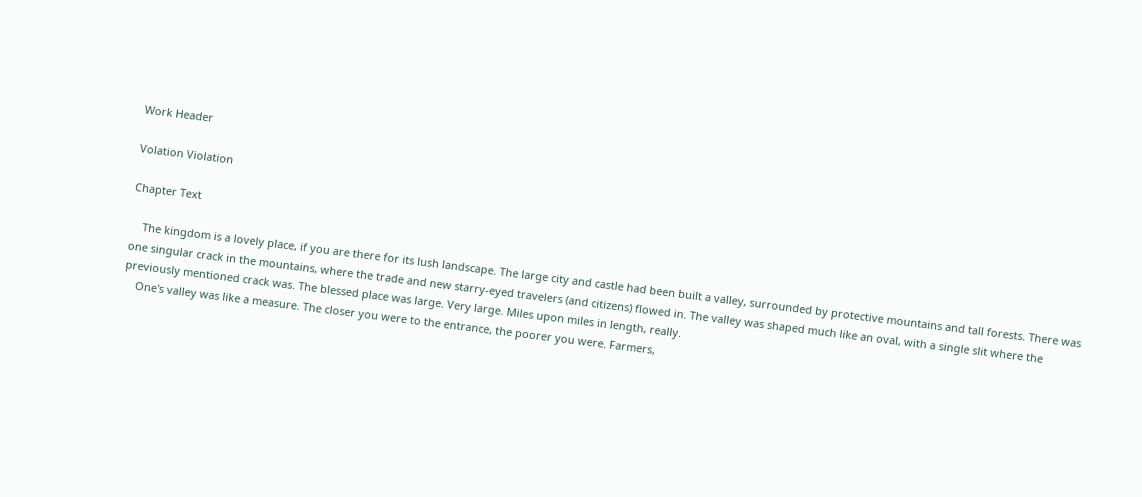Work Header

Volation Violation

Chapter Text

    The kingdom is a lovely place, if you are there for its lush landscape. The large city and castle had been built a valley, surrounded by protective mountains and tall forests. There was one singular crack in the mountains, where the trade and new starry-eyed travelers (and citizens) flowed in. The valley was shaped much like an oval, with a single slit where the previously mentioned crack was. The blessed place was large. Very large. Miles upon miles in length, really.
    One's valley was like a measure. The closer you were to the entrance, the poorer you were. Farmers,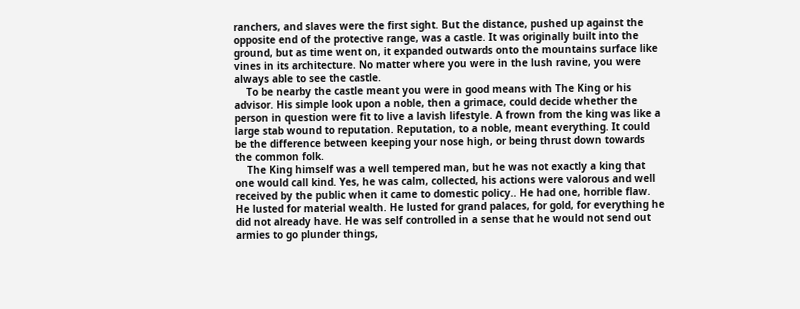ranchers, and slaves were the first sight. But the distance, pushed up against the opposite end of the protective range, was a castle. It was originally built into the ground, but as time went on, it expanded outwards onto the mountains surface like vines in its architecture. No matter where you were in the lush ravine, you were always able to see the castle.
    To be nearby the castle meant you were in good means with The King or his advisor. His simple look upon a noble, then a grimace, could decide whether the person in question were fit to live a lavish lifestyle. A frown from the king was like a large stab wound to reputation. Reputation, to a noble, meant everything. It could be the difference between keeping your nose high, or being thrust down towards the common folk.
    The King himself was a well tempered man, but he was not exactly a king that one would call kind. Yes, he was calm, collected, his actions were valorous and well received by the public when it came to domestic policy.. He had one, horrible flaw. He lusted for material wealth. He lusted for grand palaces, for gold, for everything he did not already have. He was self controlled in a sense that he would not send out armies to go plunder things,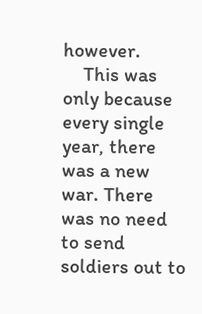however.
    This was only because every single year, there was a new war. There was no need to send soldiers out to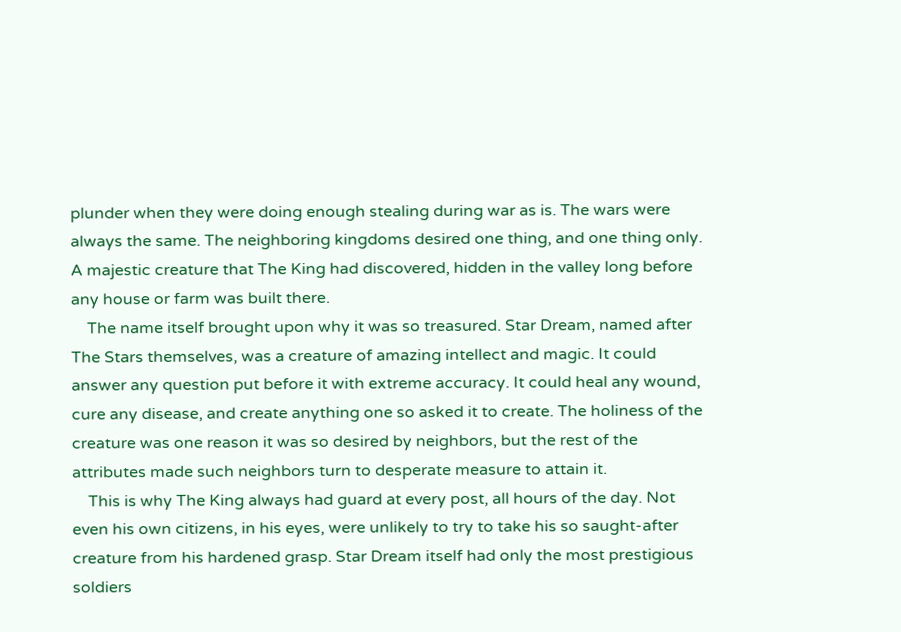plunder when they were doing enough stealing during war as is. The wars were always the same. The neighboring kingdoms desired one thing, and one thing only. A majestic creature that The King had discovered, hidden in the valley long before any house or farm was built there.
    The name itself brought upon why it was so treasured. Star Dream, named after The Stars themselves, was a creature of amazing intellect and magic. It could answer any question put before it with extreme accuracy. It could heal any wound, cure any disease, and create anything one so asked it to create. The holiness of the creature was one reason it was so desired by neighbors, but the rest of the attributes made such neighbors turn to desperate measure to attain it.
    This is why The King always had guard at every post, all hours of the day. Not even his own citizens, in his eyes, were unlikely to try to take his so saught-after creature from his hardened grasp. Star Dream itself had only the most prestigious soldiers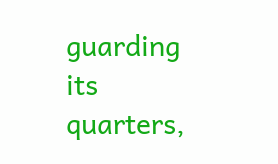guarding its quarters,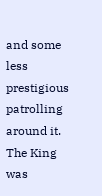and some less prestigious patrolling around it. The King was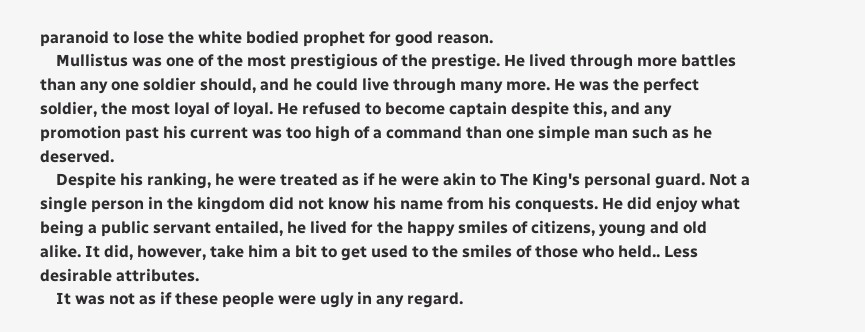paranoid to lose the white bodied prophet for good reason.
    Mullistus was one of the most prestigious of the prestige. He lived through more battles than any one soldier should, and he could live through many more. He was the perfect soldier, the most loyal of loyal. He refused to become captain despite this, and any promotion past his current was too high of a command than one simple man such as he deserved.
    Despite his ranking, he were treated as if he were akin to The King's personal guard. Not a single person in the kingdom did not know his name from his conquests. He did enjoy what being a public servant entailed, he lived for the happy smiles of citizens, young and old alike. It did, however, take him a bit to get used to the smiles of those who held.. Less desirable attributes.
    It was not as if these people were ugly in any regard.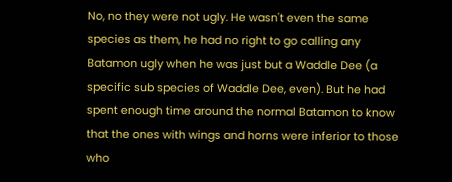No, no they were not ugly. He wasn't even the same species as them, he had no right to go calling any Batamon ugly when he was just but a Waddle Dee (a specific sub species of Waddle Dee, even). But he had spent enough time around the normal Batamon to know that the ones with wings and horns were inferior to those who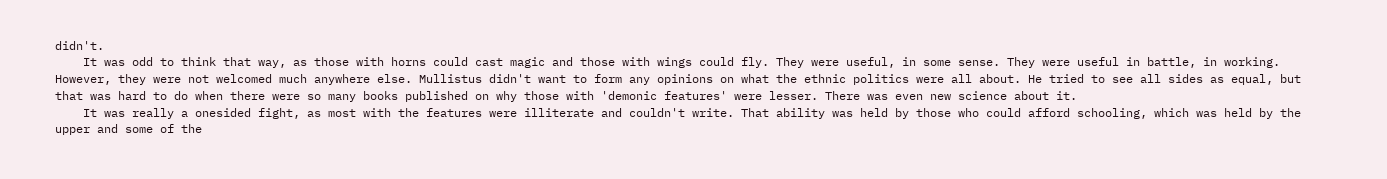didn't.
    It was odd to think that way, as those with horns could cast magic and those with wings could fly. They were useful, in some sense. They were useful in battle, in working. However, they were not welcomed much anywhere else. Mullistus didn't want to form any opinions on what the ethnic politics were all about. He tried to see all sides as equal, but that was hard to do when there were so many books published on why those with 'demonic features' were lesser. There was even new science about it.
    It was really a onesided fight, as most with the features were illiterate and couldn't write. That ability was held by those who could afford schooling, which was held by the upper and some of the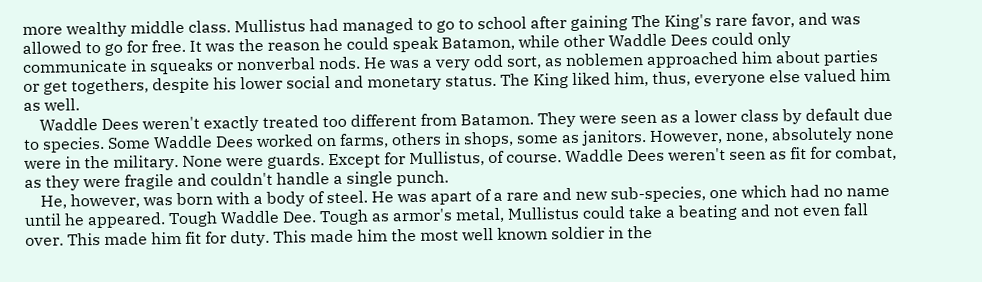more wealthy middle class. Mullistus had managed to go to school after gaining The King's rare favor, and was allowed to go for free. It was the reason he could speak Batamon, while other Waddle Dees could only communicate in squeaks or nonverbal nods. He was a very odd sort, as noblemen approached him about parties or get togethers, despite his lower social and monetary status. The King liked him, thus, everyone else valued him as well.
    Waddle Dees weren't exactly treated too different from Batamon. They were seen as a lower class by default due to species. Some Waddle Dees worked on farms, others in shops, some as janitors. However, none, absolutely none were in the military. None were guards. Except for Mullistus, of course. Waddle Dees weren't seen as fit for combat, as they were fragile and couldn't handle a single punch.
    He, however, was born with a body of steel. He was apart of a rare and new sub-species, one which had no name until he appeared. Tough Waddle Dee. Tough as armor's metal, Mullistus could take a beating and not even fall over. This made him fit for duty. This made him the most well known soldier in the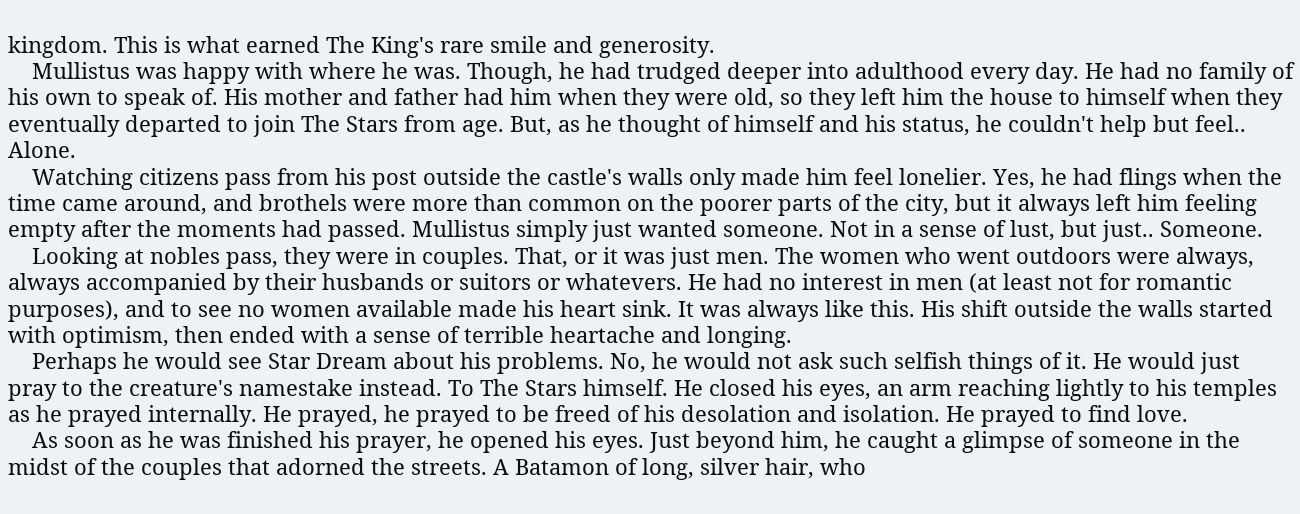kingdom. This is what earned The King's rare smile and generosity.
    Mullistus was happy with where he was. Though, he had trudged deeper into adulthood every day. He had no family of his own to speak of. His mother and father had him when they were old, so they left him the house to himself when they eventually departed to join The Stars from age. But, as he thought of himself and his status, he couldn't help but feel.. Alone.
    Watching citizens pass from his post outside the castle's walls only made him feel lonelier. Yes, he had flings when the time came around, and brothels were more than common on the poorer parts of the city, but it always left him feeling empty after the moments had passed. Mullistus simply just wanted someone. Not in a sense of lust, but just.. Someone.
    Looking at nobles pass, they were in couples. That, or it was just men. The women who went outdoors were always, always accompanied by their husbands or suitors or whatevers. He had no interest in men (at least not for romantic purposes), and to see no women available made his heart sink. It was always like this. His shift outside the walls started with optimism, then ended with a sense of terrible heartache and longing.
    Perhaps he would see Star Dream about his problems. No, he would not ask such selfish things of it. He would just pray to the creature's namestake instead. To The Stars himself. He closed his eyes, an arm reaching lightly to his temples as he prayed internally. He prayed, he prayed to be freed of his desolation and isolation. He prayed to find love.
    As soon as he was finished his prayer, he opened his eyes. Just beyond him, he caught a glimpse of someone in the midst of the couples that adorned the streets. A Batamon of long, silver hair, who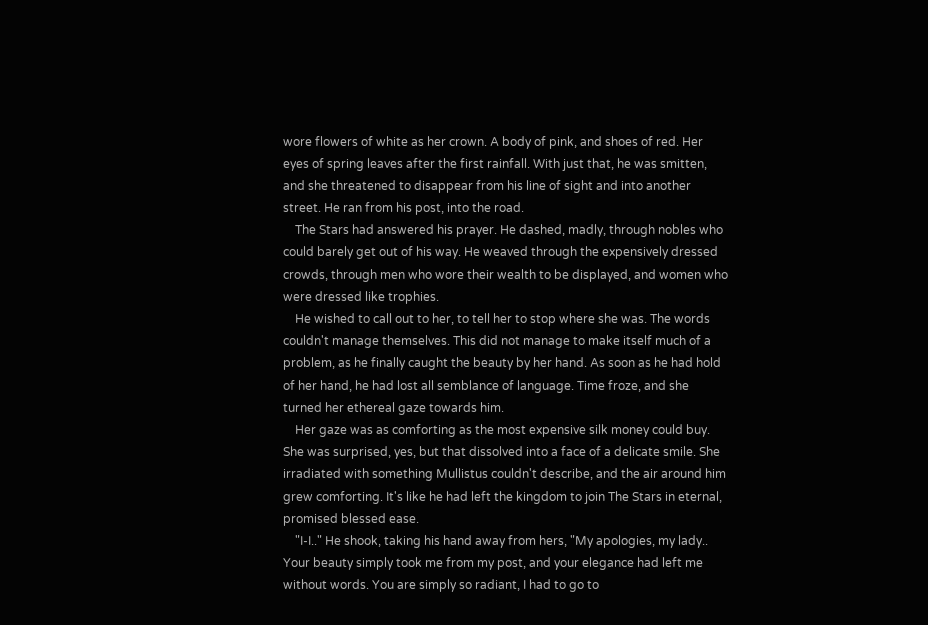wore flowers of white as her crown. A body of pink, and shoes of red. Her eyes of spring leaves after the first rainfall. With just that, he was smitten, and she threatened to disappear from his line of sight and into another street. He ran from his post, into the road.
    The Stars had answered his prayer. He dashed, madly, through nobles who could barely get out of his way. He weaved through the expensively dressed crowds, through men who wore their wealth to be displayed, and women who were dressed like trophies.
    He wished to call out to her, to tell her to stop where she was. The words couldn't manage themselves. This did not manage to make itself much of a problem, as he finally caught the beauty by her hand. As soon as he had hold of her hand, he had lost all semblance of language. Time froze, and she turned her ethereal gaze towards him.
    Her gaze was as comforting as the most expensive silk money could buy. She was surprised, yes, but that dissolved into a face of a delicate smile. She irradiated with something Mullistus couldn't describe, and the air around him grew comforting. It's like he had left the kingdom to join The Stars in eternal, promised blessed ease.
    "I-I.." He shook, taking his hand away from hers, "My apologies, my lady.. Your beauty simply took me from my post, and your elegance had left me without words. You are simply so radiant, I had to go to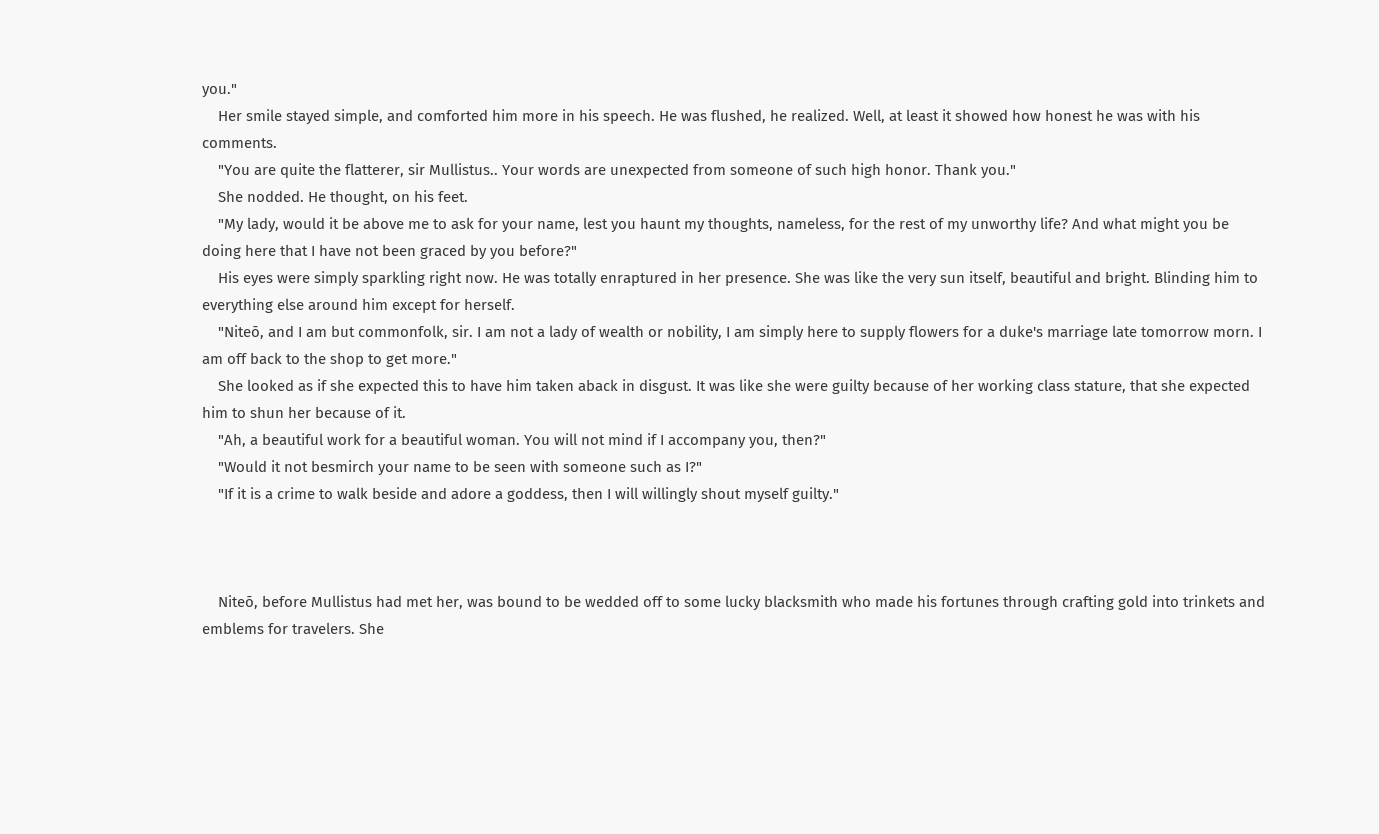you."
    Her smile stayed simple, and comforted him more in his speech. He was flushed, he realized. Well, at least it showed how honest he was with his comments.
    "You are quite the flatterer, sir Mullistus.. Your words are unexpected from someone of such high honor. Thank you."
    She nodded. He thought, on his feet.
    "My lady, would it be above me to ask for your name, lest you haunt my thoughts, nameless, for the rest of my unworthy life? And what might you be doing here that I have not been graced by you before?"
    His eyes were simply sparkling right now. He was totally enraptured in her presence. She was like the very sun itself, beautiful and bright. Blinding him to everything else around him except for herself.
    "Niteō, and I am but commonfolk, sir. I am not a lady of wealth or nobility, I am simply here to supply flowers for a duke's marriage late tomorrow morn. I am off back to the shop to get more."
    She looked as if she expected this to have him taken aback in disgust. It was like she were guilty because of her working class stature, that she expected him to shun her because of it.
    "Ah, a beautiful work for a beautiful woman. You will not mind if I accompany you, then?"
    "Would it not besmirch your name to be seen with someone such as I?"
    "If it is a crime to walk beside and adore a goddess, then I will willingly shout myself guilty."



    Niteō, before Mullistus had met her, was bound to be wedded off to some lucky blacksmith who made his fortunes through crafting gold into trinkets and emblems for travelers. She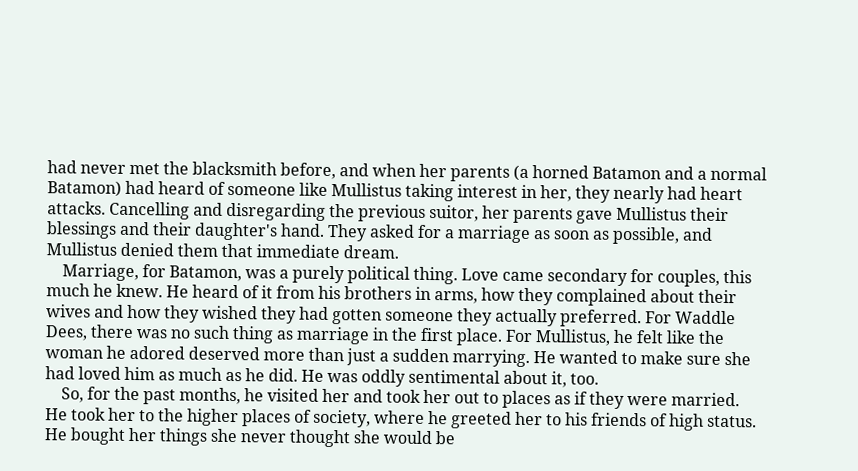had never met the blacksmith before, and when her parents (a horned Batamon and a normal Batamon) had heard of someone like Mullistus taking interest in her, they nearly had heart attacks. Cancelling and disregarding the previous suitor, her parents gave Mullistus their blessings and their daughter's hand. They asked for a marriage as soon as possible, and Mullistus denied them that immediate dream.
    Marriage, for Batamon, was a purely political thing. Love came secondary for couples, this much he knew. He heard of it from his brothers in arms, how they complained about their wives and how they wished they had gotten someone they actually preferred. For Waddle Dees, there was no such thing as marriage in the first place. For Mullistus, he felt like the woman he adored deserved more than just a sudden marrying. He wanted to make sure she had loved him as much as he did. He was oddly sentimental about it, too.
    So, for the past months, he visited her and took her out to places as if they were married. He took her to the higher places of society, where he greeted her to his friends of high status. He bought her things she never thought she would be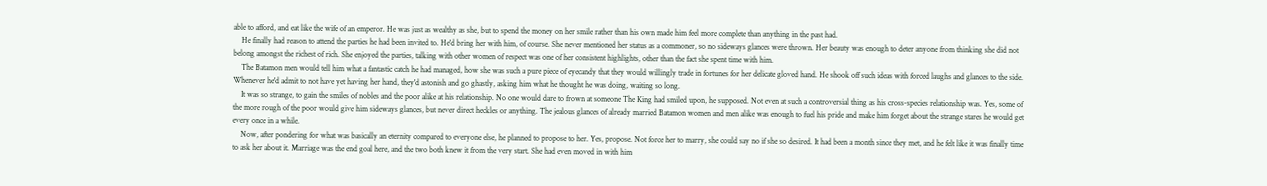able to afford, and eat like the wife of an emperor. He was just as wealthy as she, but to spend the money on her smile rather than his own made him feel more complete than anything in the past had.
    He finally had reason to attend the parties he had been invited to. He'd bring her with him, of course. She never mentioned her status as a commoner, so no sideways glances were thrown. Her beauty was enough to deter anyone from thinking she did not belong amongst the richest of rich. She enjoyed the parties, talking with other women of respect was one of her consistent highlights, other than the fact she spent time with him.
    The Batamon men would tell him what a fantastic catch he had managed, how she was such a pure piece of eyecandy that they would willingly trade in fortunes for her delicate gloved hand. He shook off such ideas with forced laughs and glances to the side. Whenever he'd admit to not have yet having her hand, they'd astonish and go ghastly, asking him what he thought he was doing, waiting so long.
    It was so strange, to gain the smiles of nobles and the poor alike at his relationship. No one would dare to frown at someone The King had smiled upon, he supposed. Not even at such a controversial thing as his cross-species relationship was. Yes, some of the more rough of the poor would give him sideways glances, but never direct heckles or anything. The jealous glances of already married Batamon women and men alike was enough to fuel his pride and make him forget about the strange stares he would get every once in a while.
    Now, after pondering for what was basically an eternity compared to everyone else, he planned to propose to her. Yes, propose. Not force her to marry, she could say no if she so desired. It had been a month since they met, and he felt like it was finally time to ask her about it. Marriage was the end goal here, and the two both knew it from the very start. She had even moved in with him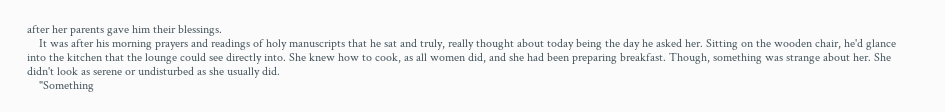after her parents gave him their blessings.
    It was after his morning prayers and readings of holy manuscripts that he sat and truly, really thought about today being the day he asked her. Sitting on the wooden chair, he'd glance into the kitchen that the lounge could see directly into. She knew how to cook, as all women did, and she had been preparing breakfast. Though, something was strange about her. She didn't look as serene or undisturbed as she usually did.
    "Something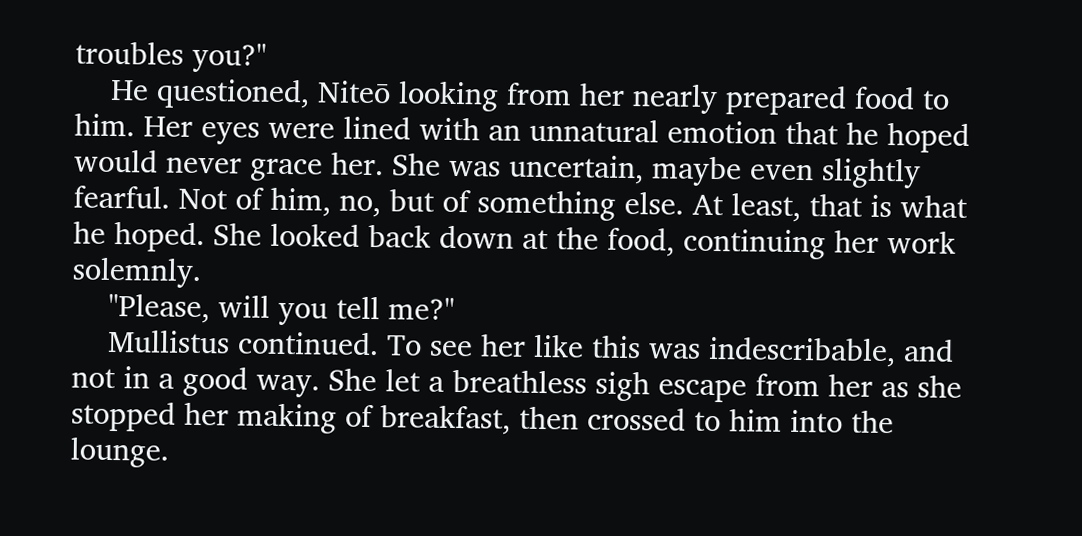troubles you?"
    He questioned, Niteō looking from her nearly prepared food to him. Her eyes were lined with an unnatural emotion that he hoped would never grace her. She was uncertain, maybe even slightly fearful. Not of him, no, but of something else. At least, that is what he hoped. She looked back down at the food, continuing her work solemnly.
    "Please, will you tell me?"
    Mullistus continued. To see her like this was indescribable, and not in a good way. She let a breathless sigh escape from her as she stopped her making of breakfast, then crossed to him into the lounge.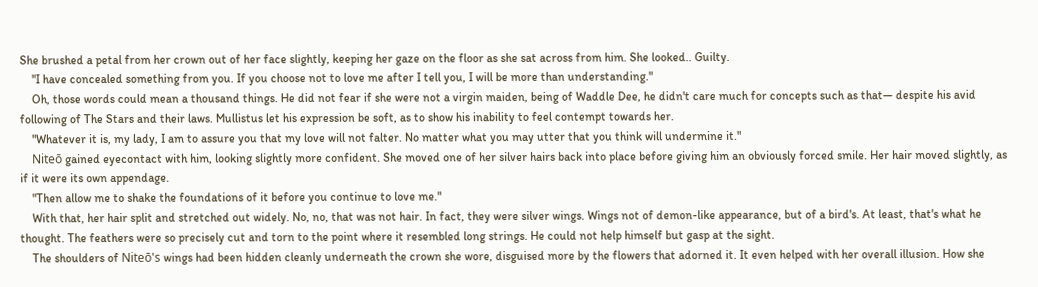She brushed a petal from her crown out of her face slightly, keeping her gaze on the floor as she sat across from him. She looked.. Guilty.
    "I have concealed something from you. If you choose not to love me after I tell you, I will be more than understanding."
    Oh, those words could mean a thousand things. He did not fear if she were not a virgin maiden, being of Waddle Dee, he didn't care much for concepts such as that— despite his avid following of The Stars and their laws. Mullistus let his expression be soft, as to show his inability to feel contempt towards her.
    "Whatever it is, my lady, I am to assure you that my love will not falter. No matter what you may utter that you think will undermine it."
    Niteō gained eyecontact with him, looking slightly more confident. She moved one of her silver hairs back into place before giving him an obviously forced smile. Her hair moved slightly, as if it were its own appendage.
    "Then allow me to shake the foundations of it before you continue to love me."
    With that, her hair split and stretched out widely. No, no, that was not hair. In fact, they were silver wings. Wings not of demon-like appearance, but of a bird's. At least, that's what he thought. The feathers were so precisely cut and torn to the point where it resembled long strings. He could not help himself but gasp at the sight.
    The shoulders of Niteō's wings had been hidden cleanly underneath the crown she wore, disguised more by the flowers that adorned it. It even helped with her overall illusion. How she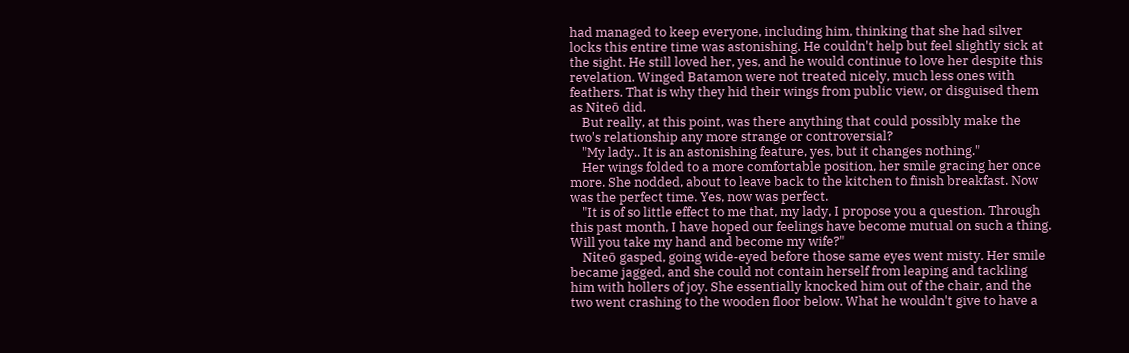had managed to keep everyone, including him, thinking that she had silver locks this entire time was astonishing. He couldn't help but feel slightly sick at the sight. He still loved her, yes, and he would continue to love her despite this revelation. Winged Batamon were not treated nicely, much less ones with feathers. That is why they hid their wings from public view, or disguised them as Niteō did.
    But really, at this point, was there anything that could possibly make the two's relationship any more strange or controversial?
    "My lady.. It is an astonishing feature, yes, but it changes nothing."
    Her wings folded to a more comfortable position, her smile gracing her once more. She nodded, about to leave back to the kitchen to finish breakfast. Now was the perfect time. Yes, now was perfect.
    "It is of so little effect to me that, my lady, I propose you a question. Through this past month, I have hoped our feelings have become mutual on such a thing. Will you take my hand and become my wife?"
    Niteō gasped, going wide-eyed before those same eyes went misty. Her smile became jagged, and she could not contain herself from leaping and tackling him with hollers of joy. She essentially knocked him out of the chair, and the two went crashing to the wooden floor below. What he wouldn't give to have a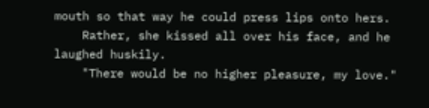mouth so that way he could press lips onto hers.
    Rather, she kissed all over his face, and he laughed huskily.
    "There would be no higher pleasure, my love."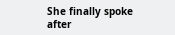She finally spoke after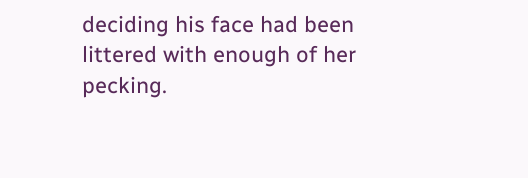deciding his face had been littered with enough of her pecking.